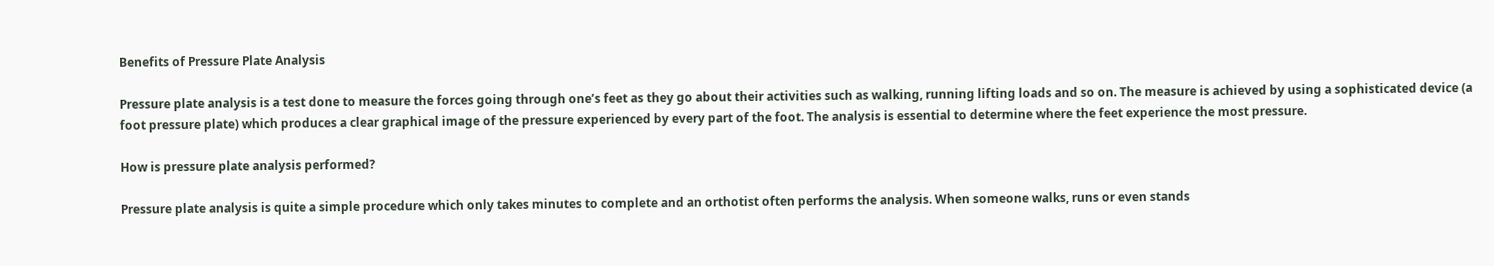Benefits of Pressure Plate Analysis

Pressure plate analysis is a test done to measure the forces going through one’s feet as they go about their activities such as walking, running lifting loads and so on. The measure is achieved by using a sophisticated device (a foot pressure plate) which produces a clear graphical image of the pressure experienced by every part of the foot. The analysis is essential to determine where the feet experience the most pressure.

How is pressure plate analysis performed?

Pressure plate analysis is quite a simple procedure which only takes minutes to complete and an orthotist often performs the analysis. When someone walks, runs or even stands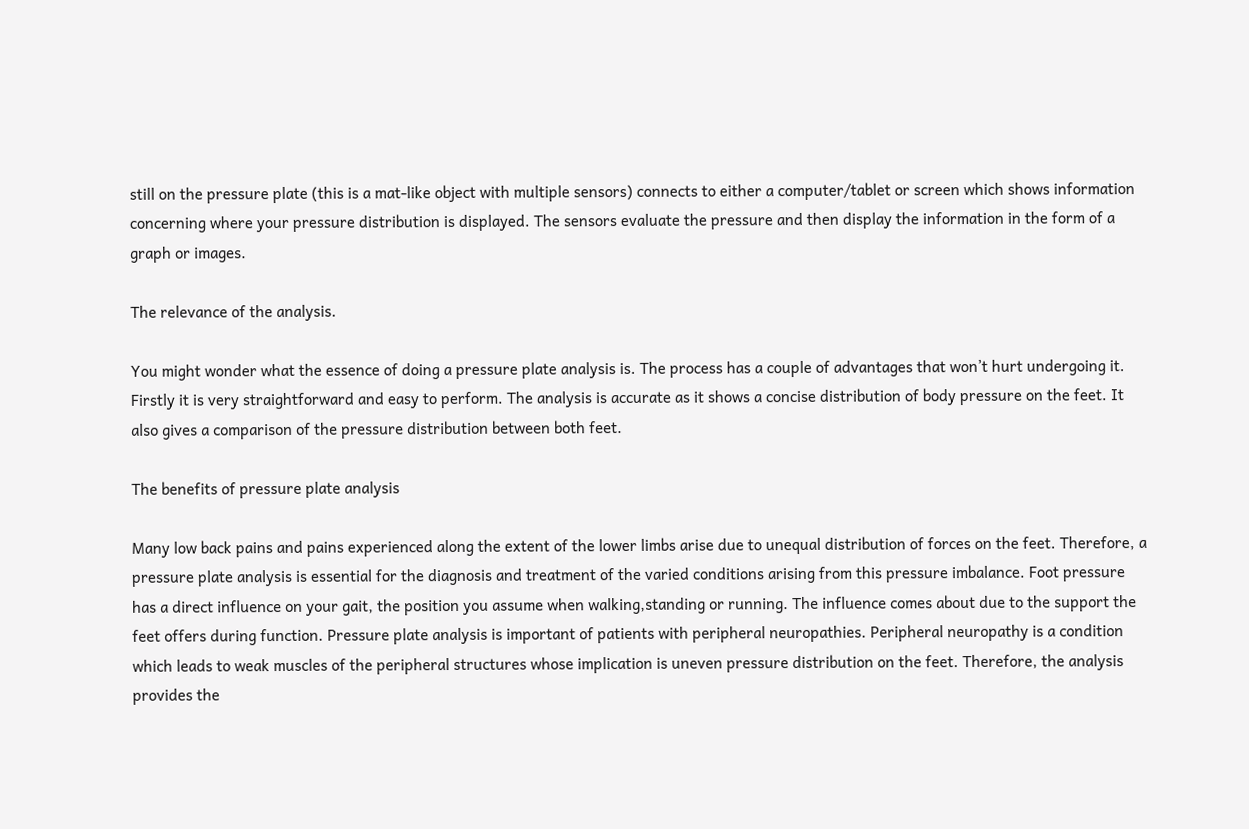still on the pressure plate (this is a mat-like object with multiple sensors) connects to either a computer/tablet or screen which shows information concerning where your pressure distribution is displayed. The sensors evaluate the pressure and then display the information in the form of a graph or images.

The relevance of the analysis.

You might wonder what the essence of doing a pressure plate analysis is. The process has a couple of advantages that won’t hurt undergoing it. Firstly it is very straightforward and easy to perform. The analysis is accurate as it shows a concise distribution of body pressure on the feet. It also gives a comparison of the pressure distribution between both feet.

The benefits of pressure plate analysis

Many low back pains and pains experienced along the extent of the lower limbs arise due to unequal distribution of forces on the feet. Therefore, a pressure plate analysis is essential for the diagnosis and treatment of the varied conditions arising from this pressure imbalance. Foot pressure has a direct influence on your gait, the position you assume when walking,standing or running. The influence comes about due to the support the feet offers during function. Pressure plate analysis is important of patients with peripheral neuropathies. Peripheral neuropathy is a condition which leads to weak muscles of the peripheral structures whose implication is uneven pressure distribution on the feet. Therefore, the analysis provides the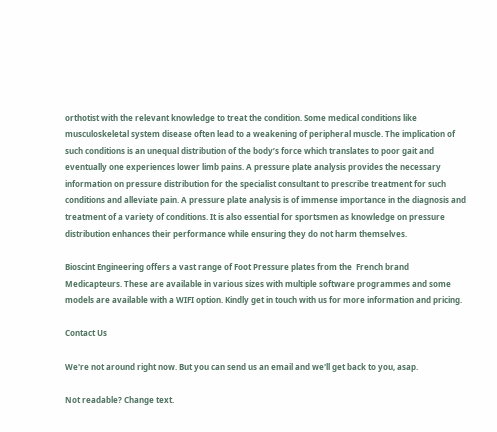orthotist with the relevant knowledge to treat the condition. Some medical conditions like musculoskeletal system disease often lead to a weakening of peripheral muscle. The implication of such conditions is an unequal distribution of the body’s force which translates to poor gait and eventually one experiences lower limb pains. A pressure plate analysis provides the necessary information on pressure distribution for the specialist consultant to prescribe treatment for such conditions and alleviate pain. A pressure plate analysis is of immense importance in the diagnosis and treatment of a variety of conditions. It is also essential for sportsmen as knowledge on pressure distribution enhances their performance while ensuring they do not harm themselves.

Bioscint Engineering offers a vast range of Foot Pressure plates from the  French brand Medicapteurs. These are available in various sizes with multiple software programmes and some models are available with a WIFI option. Kindly get in touch with us for more information and pricing.

Contact Us

We're not around right now. But you can send us an email and we'll get back to you, asap.

Not readable? Change text.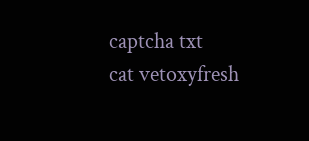captcha txt
cat vetoxyfresh